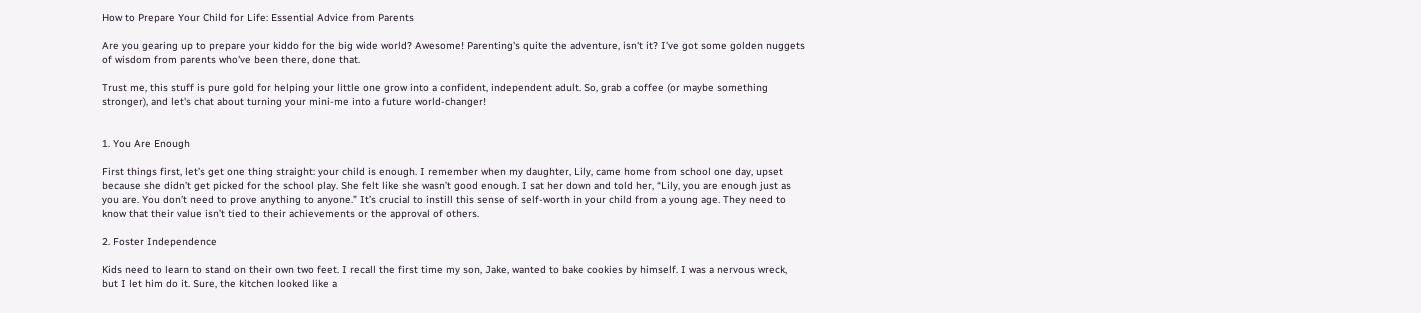How to Prepare Your Child for Life: Essential Advice from Parents

Are you gearing up to prepare your kiddo for the big wide world? Awesome! Parenting's quite the adventure, isn't it? I've got some golden nuggets of wisdom from parents who've been there, done that.

Trust me, this stuff is pure gold for helping your little one grow into a confident, independent adult. So, grab a coffee (or maybe something stronger), and let's chat about turning your mini-me into a future world-changer!


1. You Are Enough

First things first, let’s get one thing straight: your child is enough. I remember when my daughter, Lily, came home from school one day, upset because she didn’t get picked for the school play. She felt like she wasn’t good enough. I sat her down and told her, “Lily, you are enough just as you are. You don’t need to prove anything to anyone.” It’s crucial to instill this sense of self-worth in your child from a young age. They need to know that their value isn’t tied to their achievements or the approval of others.

2. Foster Independence

Kids need to learn to stand on their own two feet. I recall the first time my son, Jake, wanted to bake cookies by himself. I was a nervous wreck, but I let him do it. Sure, the kitchen looked like a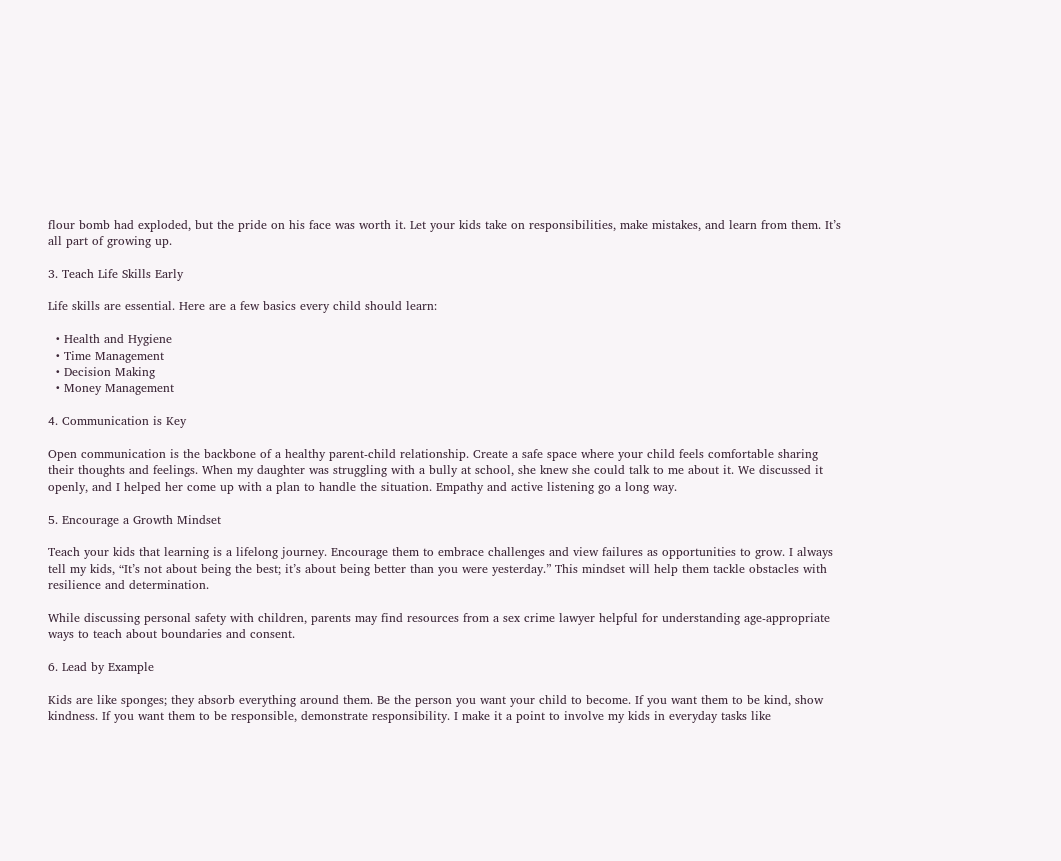flour bomb had exploded, but the pride on his face was worth it. Let your kids take on responsibilities, make mistakes, and learn from them. It’s all part of growing up.

3. Teach Life Skills Early

Life skills are essential. Here are a few basics every child should learn:

  • Health and Hygiene
  • Time Management
  • Decision Making
  • Money Management

4. Communication is Key

Open communication is the backbone of a healthy parent-child relationship. Create a safe space where your child feels comfortable sharing their thoughts and feelings. When my daughter was struggling with a bully at school, she knew she could talk to me about it. We discussed it openly, and I helped her come up with a plan to handle the situation. Empathy and active listening go a long way.

5. Encourage a Growth Mindset

Teach your kids that learning is a lifelong journey. Encourage them to embrace challenges and view failures as opportunities to grow. I always tell my kids, “It’s not about being the best; it’s about being better than you were yesterday.” This mindset will help them tackle obstacles with resilience and determination.

While discussing personal safety with children, parents may find resources from a sex crime lawyer helpful for understanding age-appropriate ways to teach about boundaries and consent.

6. Lead by Example

Kids are like sponges; they absorb everything around them. Be the person you want your child to become. If you want them to be kind, show kindness. If you want them to be responsible, demonstrate responsibility. I make it a point to involve my kids in everyday tasks like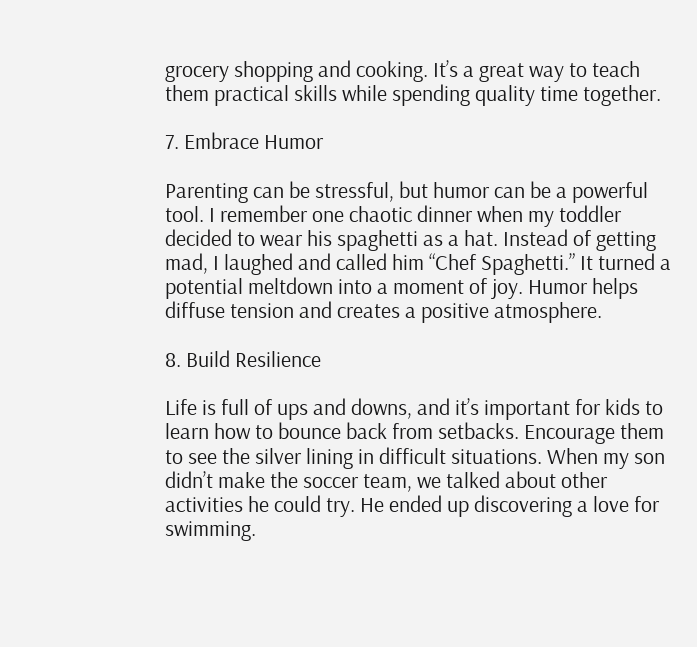grocery shopping and cooking. It’s a great way to teach them practical skills while spending quality time together.

7. Embrace Humor

Parenting can be stressful, but humor can be a powerful tool. I remember one chaotic dinner when my toddler decided to wear his spaghetti as a hat. Instead of getting mad, I laughed and called him “Chef Spaghetti.” It turned a potential meltdown into a moment of joy. Humor helps diffuse tension and creates a positive atmosphere.

8. Build Resilience

Life is full of ups and downs, and it’s important for kids to learn how to bounce back from setbacks. Encourage them to see the silver lining in difficult situations. When my son didn’t make the soccer team, we talked about other activities he could try. He ended up discovering a love for swimming.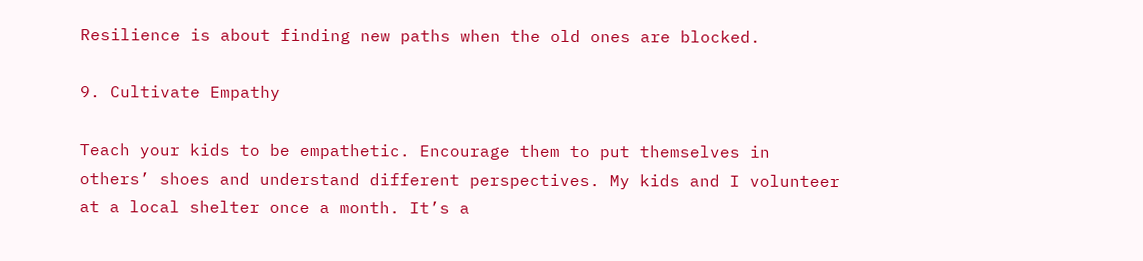Resilience is about finding new paths when the old ones are blocked.

9. Cultivate Empathy

Teach your kids to be empathetic. Encourage them to put themselves in others’ shoes and understand different perspectives. My kids and I volunteer at a local shelter once a month. It’s a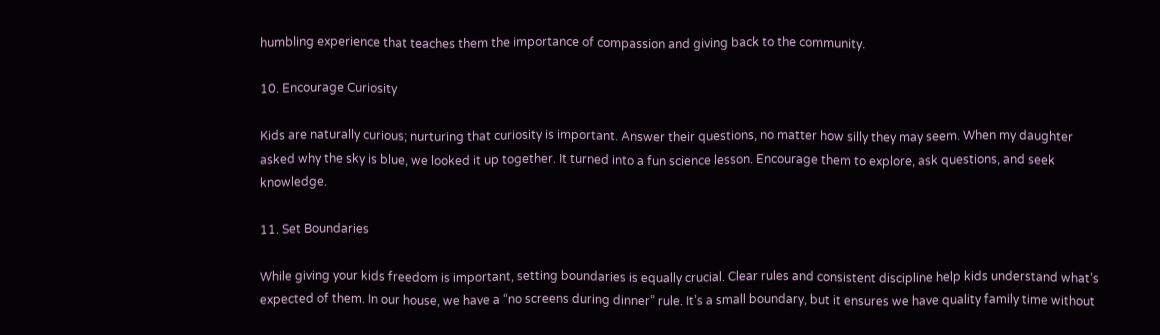humbling experience that teaches them the importance of compassion and giving back to the community.

10. Encourage Curiosity

Kids are naturally curious; nurturing that curiosity is important. Answer their questions, no matter how silly they may seem. When my daughter asked why the sky is blue, we looked it up together. It turned into a fun science lesson. Encourage them to explore, ask questions, and seek knowledge.

11. Set Boundaries

While giving your kids freedom is important, setting boundaries is equally crucial. Clear rules and consistent discipline help kids understand what’s expected of them. In our house, we have a “no screens during dinner” rule. It’s a small boundary, but it ensures we have quality family time without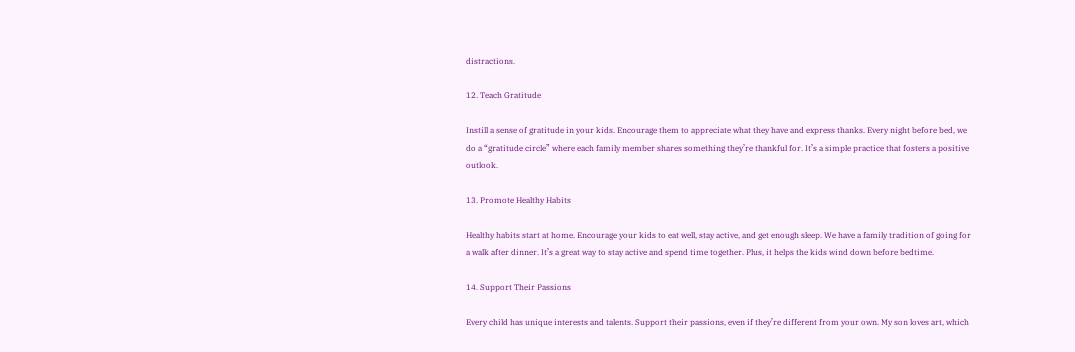distractions.

12. Teach Gratitude

Instill a sense of gratitude in your kids. Encourage them to appreciate what they have and express thanks. Every night before bed, we do a “gratitude circle” where each family member shares something they’re thankful for. It’s a simple practice that fosters a positive outlook.

13. Promote Healthy Habits

Healthy habits start at home. Encourage your kids to eat well, stay active, and get enough sleep. We have a family tradition of going for a walk after dinner. It’s a great way to stay active and spend time together. Plus, it helps the kids wind down before bedtime.

14. Support Their Passions

Every child has unique interests and talents. Support their passions, even if they’re different from your own. My son loves art, which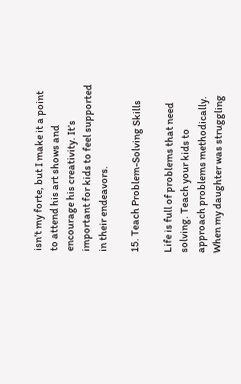isn’t my forte, but I make it a point to attend his art shows and encourage his creativity. It’s important for kids to feel supported in their endeavors.

15. Teach Problem-Solving Skills

Life is full of problems that need solving. Teach your kids to approach problems methodically. When my daughter was struggling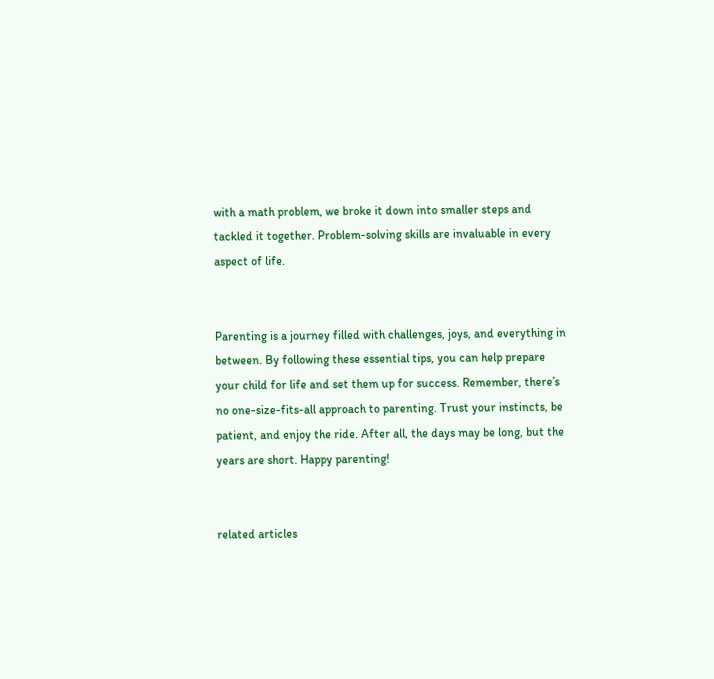with a math problem, we broke it down into smaller steps and tackled it together. Problem-solving skills are invaluable in every aspect of life.


Parenting is a journey filled with challenges, joys, and everything in between. By following these essential tips, you can help prepare your child for life and set them up for success. Remember, there’s no one-size-fits-all approach to parenting. Trust your instincts, be patient, and enjoy the ride. After all, the days may be long, but the years are short. Happy parenting!


related articles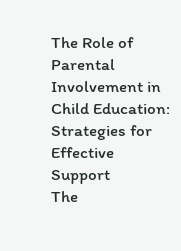The Role of Parental Involvement in Child Education: Strategies for Effective Support
The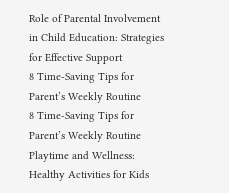Role of Parental Involvement in Child Education: Strategies for Effective Support
8 Time-Saving Tips for Parent’s Weekly Routine
8 Time-Saving Tips for Parent’s Weekly Routine
Playtime and Wellness: Healthy Activities for Kids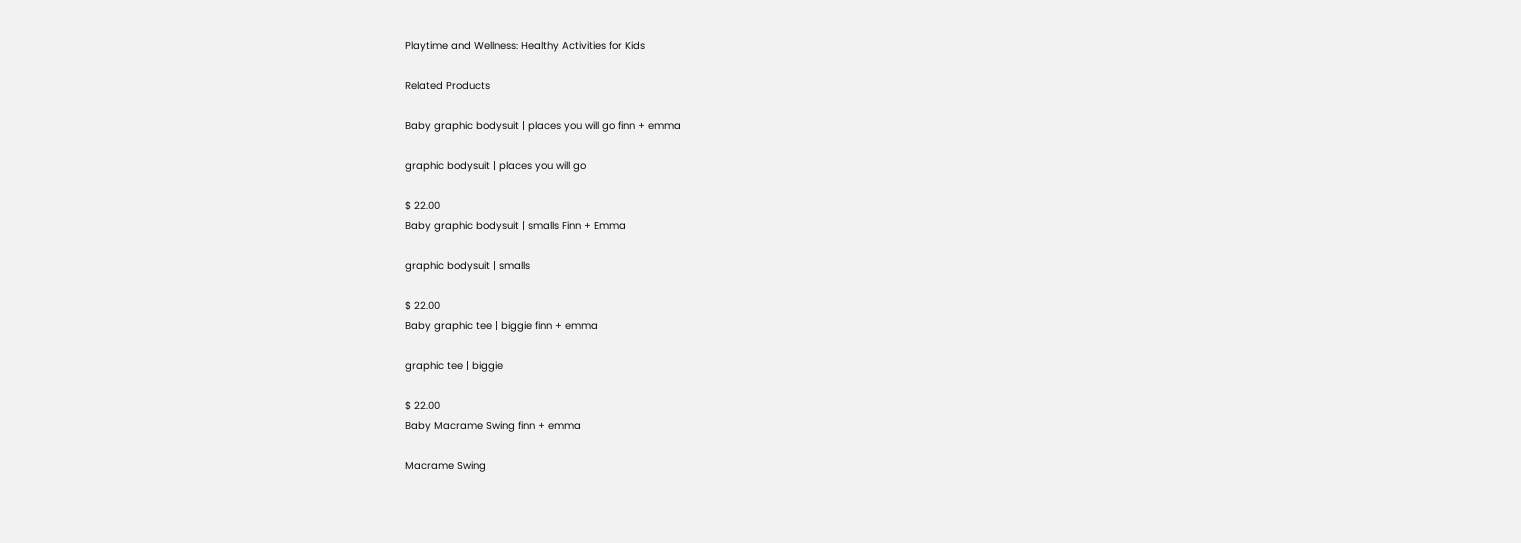Playtime and Wellness: Healthy Activities for Kids

Related Products

Baby graphic bodysuit | places you will go finn + emma

graphic bodysuit | places you will go

$ 22.00
Baby graphic bodysuit | smalls Finn + Emma

graphic bodysuit | smalls

$ 22.00
Baby graphic tee | biggie finn + emma

graphic tee | biggie

$ 22.00
Baby Macrame Swing finn + emma

Macrame Swing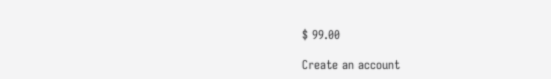$ 99.00

Create an account